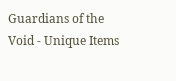Guardians of the Void - Unique Items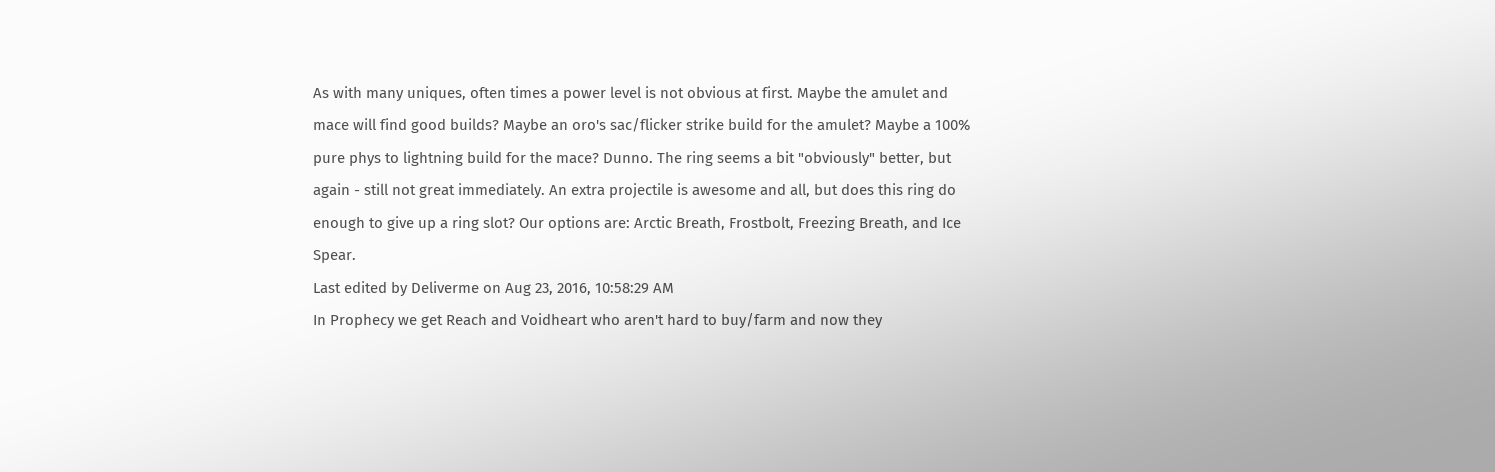As with many uniques, often times a power level is not obvious at first. Maybe the amulet and mace will find good builds? Maybe an oro's sac/flicker strike build for the amulet? Maybe a 100% pure phys to lightning build for the mace? Dunno. The ring seems a bit "obviously" better, but again - still not great immediately. An extra projectile is awesome and all, but does this ring do enough to give up a ring slot? Our options are: Arctic Breath, Frostbolt, Freezing Breath, and Ice Spear.
Last edited by Deliverme on Aug 23, 2016, 10:58:29 AM
In Prophecy we get Reach and Voidheart who aren't hard to buy/farm and now they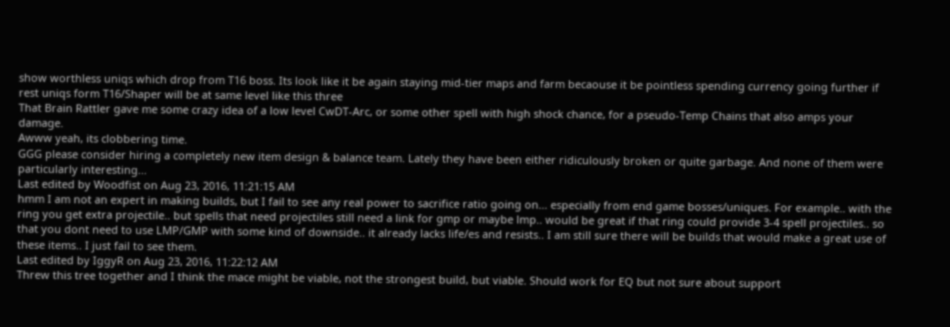show worthless uniqs which drop from T16 boss. Its look like it be again staying mid-tier maps and farm becaouse it be pointless spending currency going further if rest uniqs form T16/Shaper will be at same level like this three
That Brain Rattler gave me some crazy idea of a low level CwDT-Arc, or some other spell with high shock chance, for a pseudo-Temp Chains that also amps your damage.
Awww yeah, its clobbering time.
GGG please consider hiring a completely new item design & balance team. Lately they have been either ridiculously broken or quite garbage. And none of them were particularly interesting...
Last edited by Woodfist on Aug 23, 2016, 11:21:15 AM
hmm I am not an expert in making builds, but I fail to see any real power to sacrifice ratio going on... especially from end game bosses/uniques. For example.. with the ring you get extra projectile.. but spells that need projectiles still need a link for gmp or maybe lmp.. would be great if that ring could provide 3-4 spell projectiles.. so that you dont need to use LMP/GMP with some kind of downside.. it already lacks life/es and resists.. I am still sure there will be builds that would make a great use of these items.. I just fail to see them.
Last edited by IggyR on Aug 23, 2016, 11:22:12 AM
Threw this tree together and I think the mace might be viable, not the strongest build, but viable. Should work for EQ but not sure about support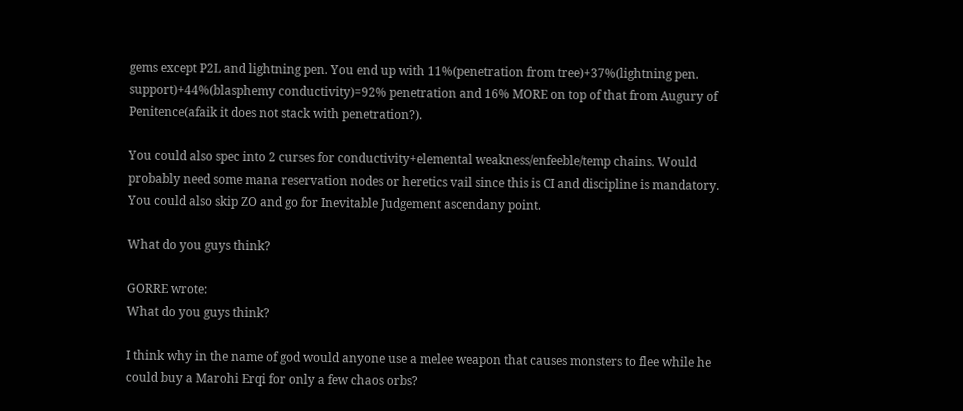gems except P2L and lightning pen. You end up with 11%(penetration from tree)+37%(lightning pen. support)+44%(blasphemy conductivity)=92% penetration and 16% MORE on top of that from Augury of Penitence(afaik it does not stack with penetration?).

You could also spec into 2 curses for conductivity+elemental weakness/enfeeble/temp chains. Would probably need some mana reservation nodes or heretics vail since this is CI and discipline is mandatory.
You could also skip ZO and go for Inevitable Judgement ascendany point.

What do you guys think?

GORRE wrote:
What do you guys think?

I think why in the name of god would anyone use a melee weapon that causes monsters to flee while he could buy a Marohi Erqi for only a few chaos orbs?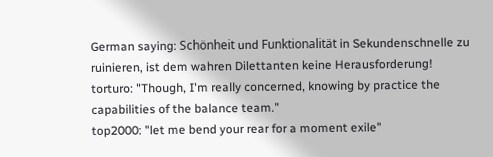German saying: Schönheit und Funktionalität in Sekundenschnelle zu ruinieren, ist dem wahren Dilettanten keine Herausforderung!
torturo: "Though, I'm really concerned, knowing by practice the capabilities of the balance team."
top2000: "let me bend your rear for a moment exile"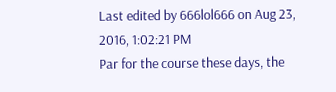Last edited by 666lol666 on Aug 23, 2016, 1:02:21 PM
Par for the course these days, the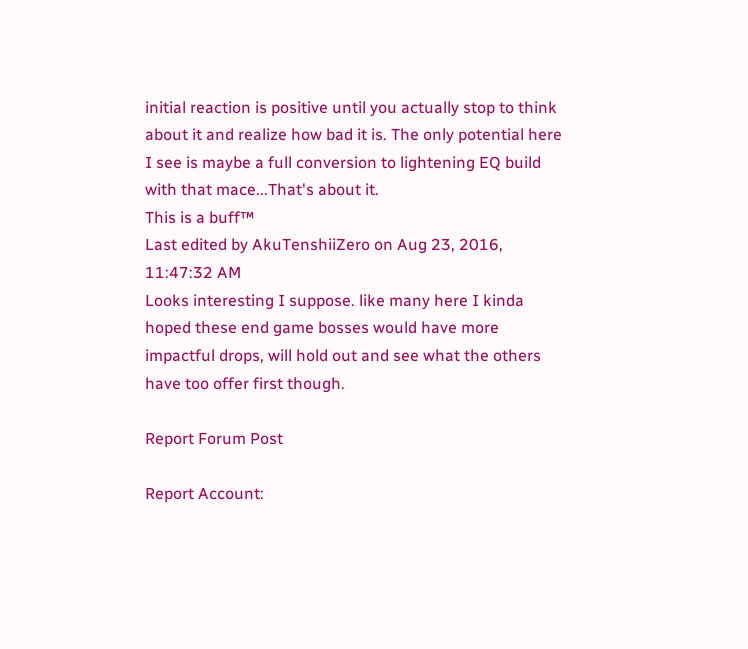initial reaction is positive until you actually stop to think about it and realize how bad it is. The only potential here I see is maybe a full conversion to lightening EQ build with that mace...That's about it.
This is a buff™
Last edited by AkuTenshiiZero on Aug 23, 2016, 11:47:32 AM
Looks interesting I suppose. like many here I kinda hoped these end game bosses would have more impactful drops, will hold out and see what the others have too offer first though.

Report Forum Post

Report Account: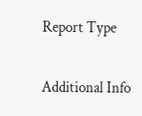Report Type

Additional Info